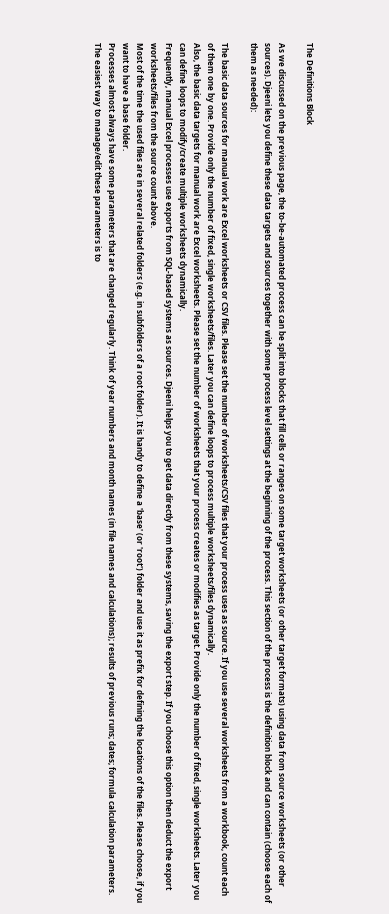The Definitions Block

As we discussed on the previous page, the to-be-automated process can be split into blocks that fill cells or ranges on some target worksheets (or other target formats) using data from source worksheets (or other sources). Djeeni lets you define these data targets and sources together with some process level settings at the beginning of the process. This section of the process is the definition block and can contain (choose each of them as needed):

The basic data sources for manual work are Excel worksheets or CSV files. Please set the number of worksheets/CSV files that your process uses as source. If you use several worksheets from a workbook, count each of them one by one. Provide only the number of fixed, single worksheets/files. Later you can define loops to process multiple worksheets/files dynamically.
Also, the basic data targets for manual work are Excel worksheets. Please set the number of worksheets that your process creates or modifies as target. Provide only the number of fixed, single worksheets. Later you can define loops to modify/create multiple worksheets dynamically.
Frequently, manual Excel processes use exports from SQL-based systems as sources. Djeeni helps you to get data directly from these systems, saving the export step. If you choose this option then deduct the export worksheets/files from the source count above.
Most of the time the used files are in several related folders (e.g. in subfolders of a root folder). It is handy to define a 'base' (or 'root') folder and use it as prefix for defining the locations of the files. Please choose, if you want to have a base folder.
Processes almost always have some parameters that are changed regularly. Think of year numbers and month names (in file names and calculations); results of previous runs; dates; formula calculation parameters. The easiest way to manage/edit these parameters is to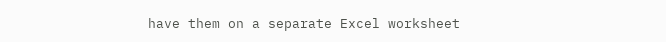have them on a separate Excel worksheet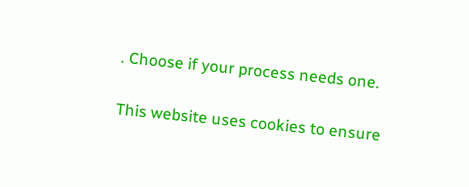. Choose if your process needs one.

This website uses cookies to ensure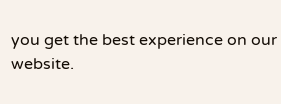you get the best experience on our website.